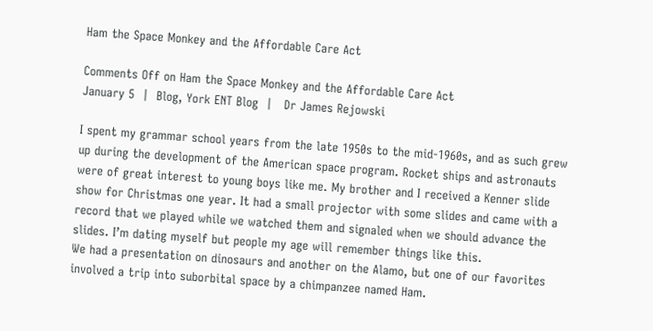Ham the Space Monkey and the Affordable Care Act

Comments Off on Ham the Space Monkey and the Affordable Care Act
January 5  |  Blog, York ENT Blog  |   Dr James Rejowski

I spent my grammar school years from the late 1950s to the mid-1960s, and as such grew up during the development of the American space program. Rocket ships and astronauts were of great interest to young boys like me. My brother and I received a Kenner slide show for Christmas one year. It had a small projector with some slides and came with a record that we played while we watched them and signaled when we should advance the slides. I’m dating myself but people my age will remember things like this.
We had a presentation on dinosaurs and another on the Alamo, but one of our favorites involved a trip into suborbital space by a chimpanzee named Ham.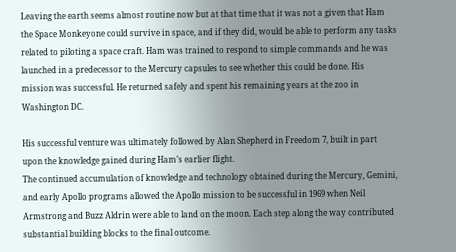Leaving the earth seems almost routine now but at that time that it was not a given that Ham the Space Monkeyone could survive in space, and if they did, would be able to perform any tasks related to piloting a space craft. Ham was trained to respond to simple commands and he was launched in a predecessor to the Mercury capsules to see whether this could be done. His mission was successful. He returned safely and spent his remaining years at the zoo in Washington DC.

His successful venture was ultimately followed by Alan Shepherd in Freedom 7, built in part upon the knowledge gained during Ham’s earlier flight.
The continued accumulation of knowledge and technology obtained during the Mercury, Gemini, and early Apollo programs allowed the Apollo mission to be successful in 1969 when Neil Armstrong and Buzz Aldrin were able to land on the moon. Each step along the way contributed substantial building blocks to the final outcome.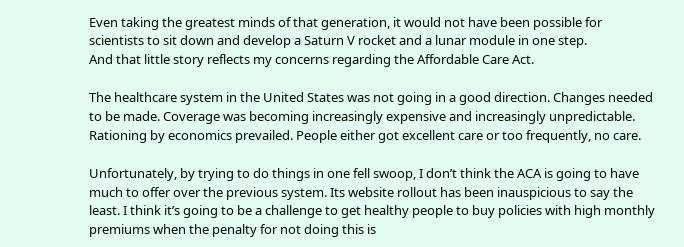Even taking the greatest minds of that generation, it would not have been possible for scientists to sit down and develop a Saturn V rocket and a lunar module in one step.
And that little story reflects my concerns regarding the Affordable Care Act.

The healthcare system in the United States was not going in a good direction. Changes needed to be made. Coverage was becoming increasingly expensive and increasingly unpredictable. Rationing by economics prevailed. People either got excellent care or too frequently, no care.

Unfortunately, by trying to do things in one fell swoop, I don’t think the ACA is going to have much to offer over the previous system. Its website rollout has been inauspicious to say the least. I think it’s going to be a challenge to get healthy people to buy policies with high monthly premiums when the penalty for not doing this is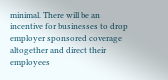minimal. There will be an incentive for businesses to drop employer sponsored coverage altogether and direct their employees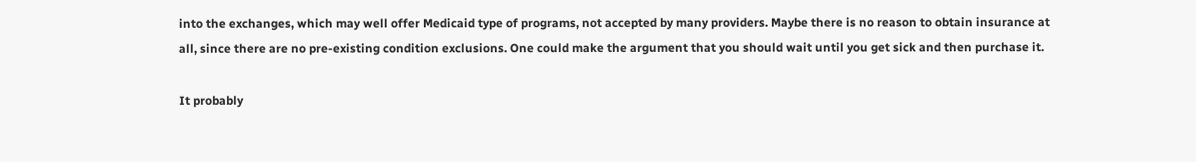into the exchanges, which may well offer Medicaid type of programs, not accepted by many providers. Maybe there is no reason to obtain insurance at all, since there are no pre-existing condition exclusions. One could make the argument that you should wait until you get sick and then purchase it.

It probably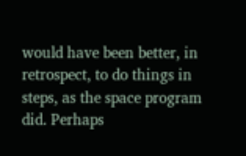would have been better, in retrospect, to do things in steps, as the space program did. Perhaps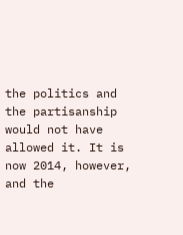the politics and the partisanship would not have allowed it. It is now 2014, however, and the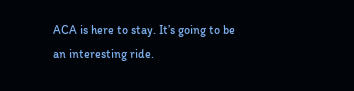ACA is here to stay. It’s going to be an interesting ride.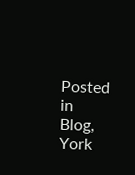Posted in Blog, York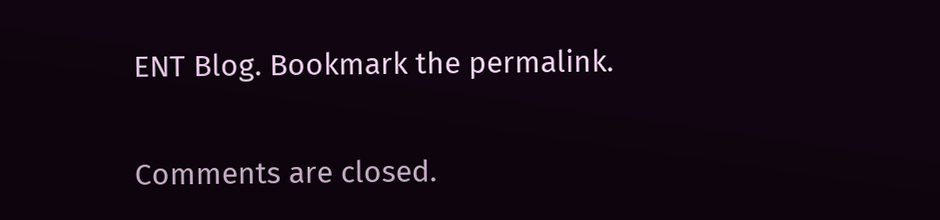ENT Blog. Bookmark the permalink.

Comments are closed.